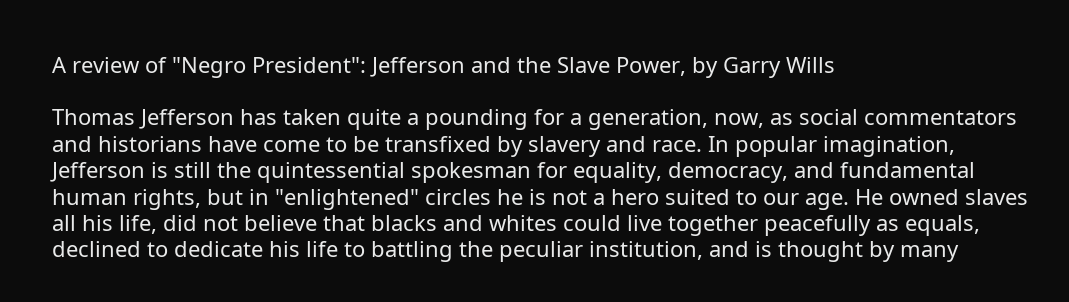A review of "Negro President": Jefferson and the Slave Power, by Garry Wills

Thomas Jefferson has taken quite a pounding for a generation, now, as social commentators and historians have come to be transfixed by slavery and race. In popular imagination, Jefferson is still the quintessential spokesman for equality, democracy, and fundamental human rights, but in "enlightened" circles he is not a hero suited to our age. He owned slaves all his life, did not believe that blacks and whites could live together peacefully as equals, declined to dedicate his life to battling the peculiar institution, and is thought by many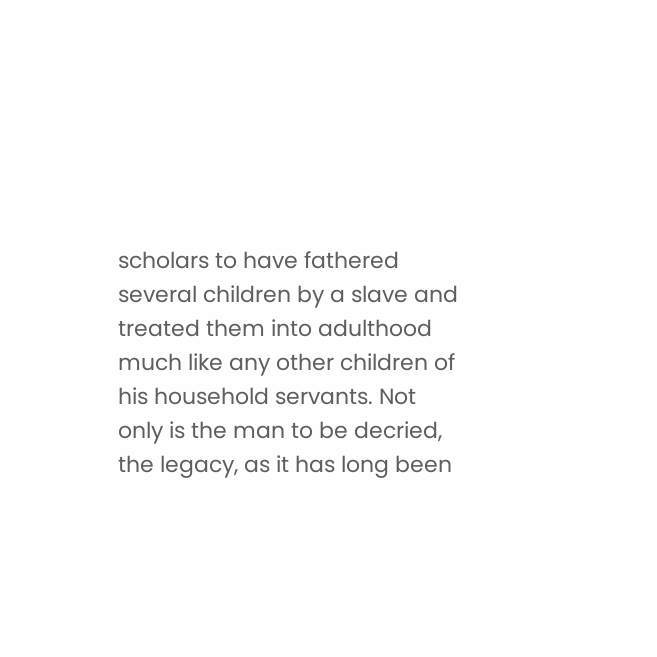scholars to have fathered several children by a slave and treated them into adulthood much like any other children of his household servants. Not only is the man to be decried, the legacy, as it has long been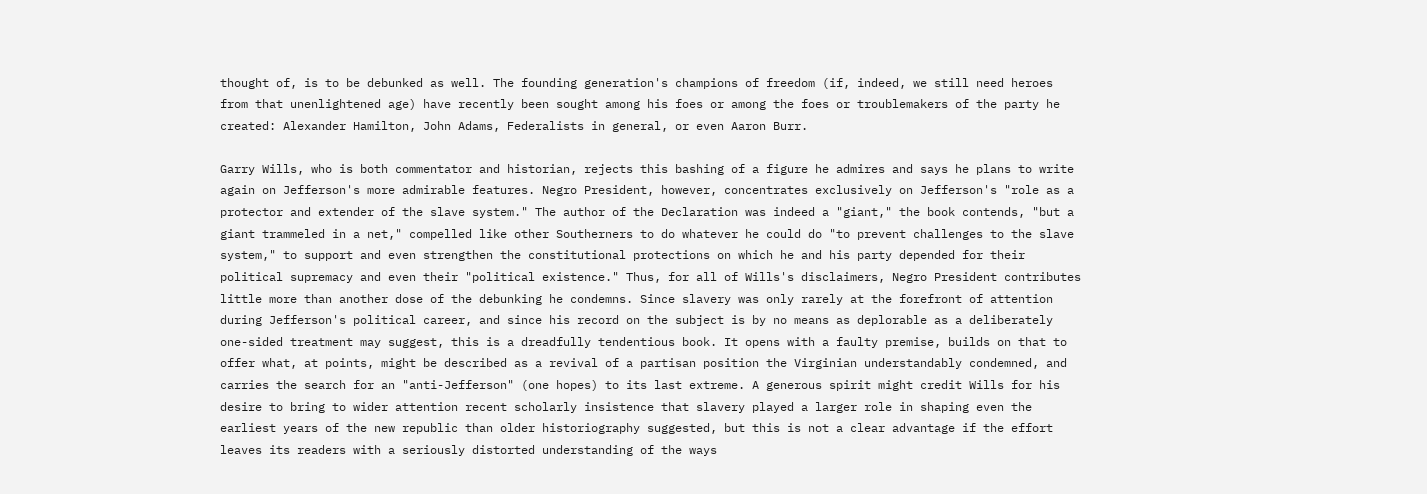thought of, is to be debunked as well. The founding generation's champions of freedom (if, indeed, we still need heroes from that unenlightened age) have recently been sought among his foes or among the foes or troublemakers of the party he created: Alexander Hamilton, John Adams, Federalists in general, or even Aaron Burr.

Garry Wills, who is both commentator and historian, rejects this bashing of a figure he admires and says he plans to write again on Jefferson's more admirable features. Negro President, however, concentrates exclusively on Jefferson's "role as a protector and extender of the slave system." The author of the Declaration was indeed a "giant," the book contends, "but a giant trammeled in a net," compelled like other Southerners to do whatever he could do "to prevent challenges to the slave system," to support and even strengthen the constitutional protections on which he and his party depended for their political supremacy and even their "political existence." Thus, for all of Wills's disclaimers, Negro President contributes little more than another dose of the debunking he condemns. Since slavery was only rarely at the forefront of attention during Jefferson's political career, and since his record on the subject is by no means as deplorable as a deliberately one-sided treatment may suggest, this is a dreadfully tendentious book. It opens with a faulty premise, builds on that to offer what, at points, might be described as a revival of a partisan position the Virginian understandably condemned, and carries the search for an "anti-Jefferson" (one hopes) to its last extreme. A generous spirit might credit Wills for his desire to bring to wider attention recent scholarly insistence that slavery played a larger role in shaping even the earliest years of the new republic than older historiography suggested, but this is not a clear advantage if the effort leaves its readers with a seriously distorted understanding of the ways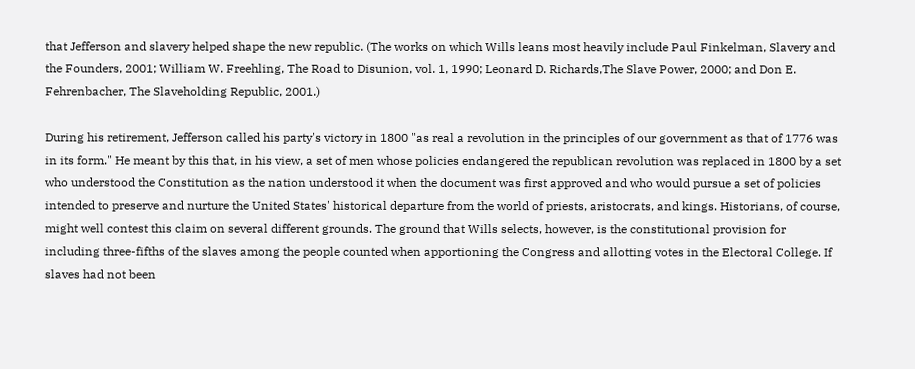that Jefferson and slavery helped shape the new republic. (The works on which Wills leans most heavily include Paul Finkelman, Slavery and the Founders, 2001; William W. Freehling, The Road to Disunion, vol. 1, 1990; Leonard D. Richards,The Slave Power, 2000; and Don E. Fehrenbacher, The Slaveholding Republic, 2001.)

During his retirement, Jefferson called his party's victory in 1800 "as real a revolution in the principles of our government as that of 1776 was in its form." He meant by this that, in his view, a set of men whose policies endangered the republican revolution was replaced in 1800 by a set who understood the Constitution as the nation understood it when the document was first approved and who would pursue a set of policies intended to preserve and nurture the United States' historical departure from the world of priests, aristocrats, and kings. Historians, of course, might well contest this claim on several different grounds. The ground that Wills selects, however, is the constitutional provision for including three-fifths of the slaves among the people counted when apportioning the Congress and allotting votes in the Electoral College. If slaves had not been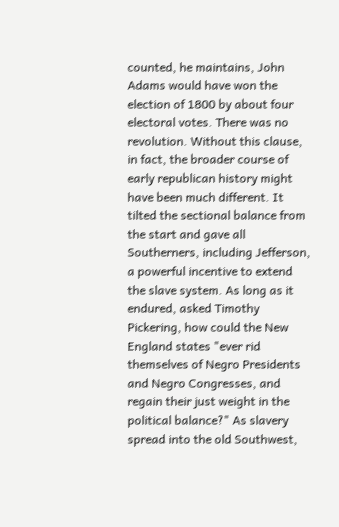counted, he maintains, John Adams would have won the election of 1800 by about four electoral votes. There was no revolution. Without this clause, in fact, the broader course of early republican history might have been much different. It tilted the sectional balance from the start and gave all Southerners, including Jefferson, a powerful incentive to extend the slave system. As long as it endured, asked Timothy Pickering, how could the New England states "ever rid themselves of Negro Presidents and Negro Congresses, and regain their just weight in the political balance?" As slavery spread into the old Southwest,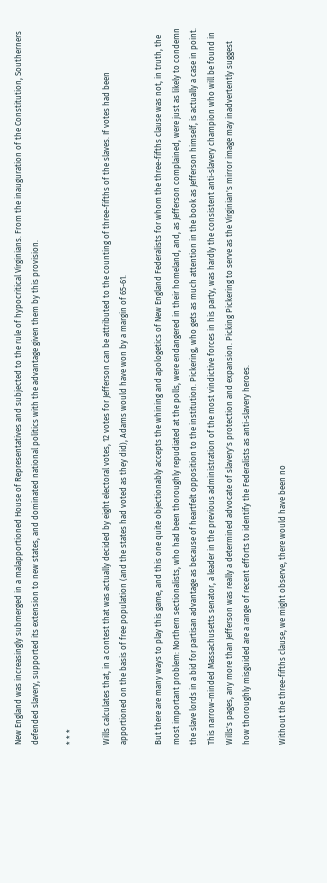New England was increasingly submerged in a malapportioned House of Representatives and subjected to the rule of hypocritical Virginians. From the inauguration of the Constitution, Southerners defended slavery, supported its extension to new states, and dominated national politics with the advantage given them by this provision.

* * *

Wills calculates that, in a contest that was actually decided by eight electoral votes, 12 votes for Jefferson can be attributed to the counting of three-fifths of the slaves. If votes had been apportioned on the basis of free population (and the states had voted as they did), Adams would have won by a margin of 65-61.

But there are many ways to play this game, and this one quite objectionably accepts the whining and apologetics of New England Federalists for whom the three-fifths clause was not, in truth, the most important problem: Northern sectionalists, who had been thoroughly repudiated at the polls, were endangered in their homeland, and, as Jefferson complained, were just as likely to condemn the slave lords in a bid for partisan advantage as because of heartfelt opposition to the institution. Pickering, who gets as much attention in the book as Jefferson himself, is actually a case in point. This narrow-minded Massachusetts senator, a leader in the previous administration of the most vindictive forces in his party, was hardly the consistent anti-slavery champion who will be found in Wills's pages, any more than Jefferson was really a determined advocate of slavery's protection and expansion. Picking Pickering to serve as the Virginian's mirror image may inadvertently suggest how thoroughly misguided are a range of recent efforts to identify the Federalists as anti-slavery heroes.

Without the three-fifths clause, we might observe, there would have been no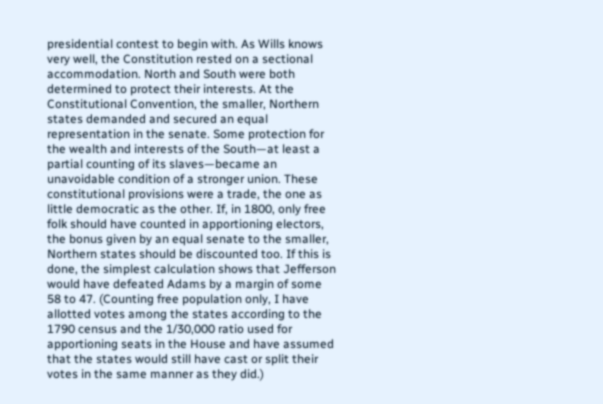presidential contest to begin with. As Wills knows very well, the Constitution rested on a sectional accommodation. North and South were both determined to protect their interests. At the Constitutional Convention, the smaller, Northern states demanded and secured an equal representation in the senate. Some protection for the wealth and interests of the South—at least a partial counting of its slaves—became an unavoidable condition of a stronger union. These constitutional provisions were a trade, the one as little democratic as the other. If, in 1800, only free folk should have counted in apportioning electors, the bonus given by an equal senate to the smaller, Northern states should be discounted too. If this is done, the simplest calculation shows that Jefferson would have defeated Adams by a margin of some 58 to 47. (Counting free population only, I have allotted votes among the states according to the 1790 census and the 1/30,000 ratio used for apportioning seats in the House and have assumed that the states would still have cast or split their votes in the same manner as they did.)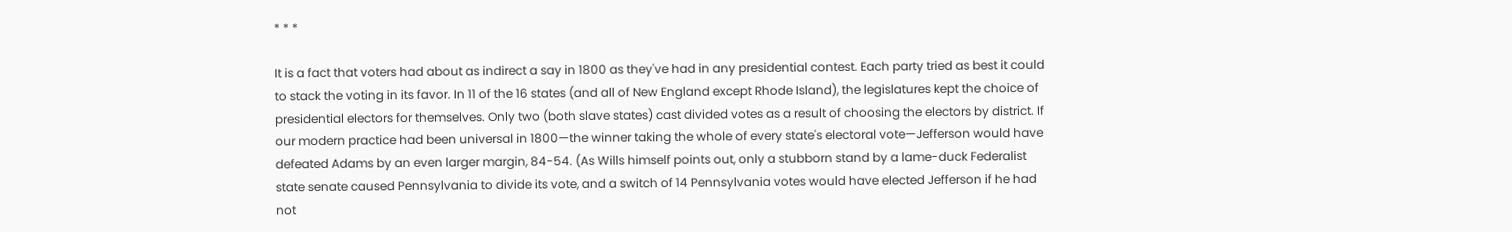* * *

It is a fact that voters had about as indirect a say in 1800 as they've had in any presidential contest. Each party tried as best it could to stack the voting in its favor. In 11 of the 16 states (and all of New England except Rhode Island), the legislatures kept the choice of presidential electors for themselves. Only two (both slave states) cast divided votes as a result of choosing the electors by district. If our modern practice had been universal in 1800—the winner taking the whole of every state's electoral vote—Jefferson would have defeated Adams by an even larger margin, 84-54. (As Wills himself points out, only a stubborn stand by a lame-duck Federalist state senate caused Pennsylvania to divide its vote, and a switch of 14 Pennsylvania votes would have elected Jefferson if he had not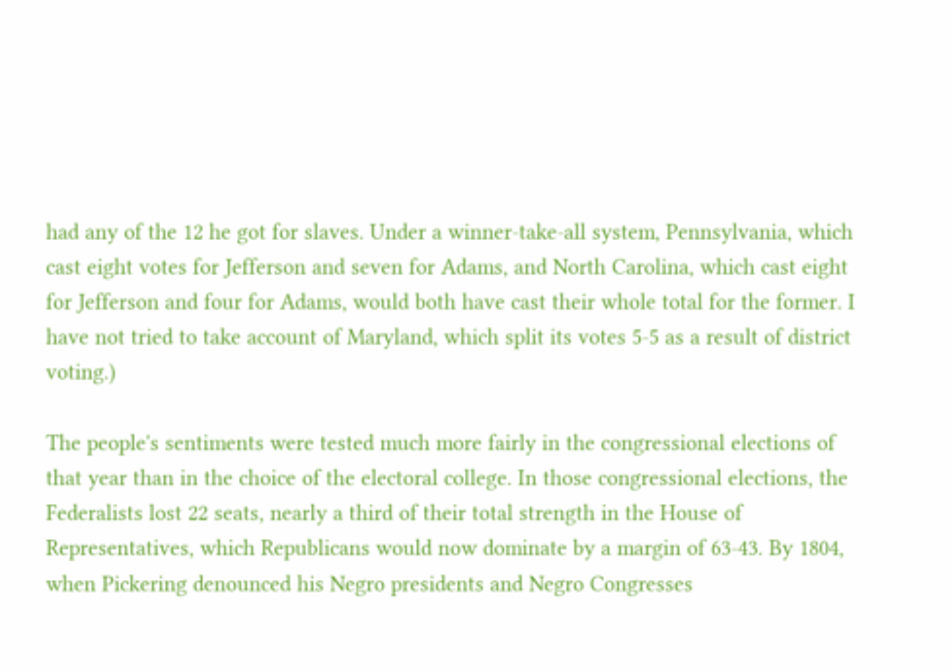had any of the 12 he got for slaves. Under a winner-take-all system, Pennsylvania, which cast eight votes for Jefferson and seven for Adams, and North Carolina, which cast eight for Jefferson and four for Adams, would both have cast their whole total for the former. I have not tried to take account of Maryland, which split its votes 5-5 as a result of district voting.)

The people's sentiments were tested much more fairly in the congressional elections of that year than in the choice of the electoral college. In those congressional elections, the Federalists lost 22 seats, nearly a third of their total strength in the House of Representatives, which Republicans would now dominate by a margin of 63-43. By 1804, when Pickering denounced his Negro presidents and Negro Congresses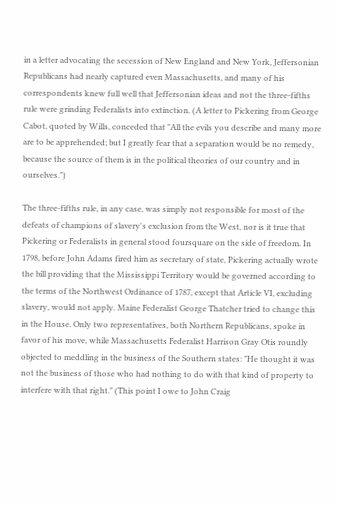in a letter advocating the secession of New England and New York, Jeffersonian Republicans had nearly captured even Massachusetts, and many of his correspondents knew full well that Jeffersonian ideas and not the three-fifths rule were grinding Federalists into extinction. (A letter to Pickering from George Cabot, quoted by Wills, conceded that "All the evils you describe and many more are to be apprehended; but I greatly fear that a separation would be no remedy, because the source of them is in the political theories of our country and in ourselves.")

The three-fifths rule, in any case, was simply not responsible for most of the defeats of champions of slavery's exclusion from the West, nor is it true that Pickering or Federalists in general stood foursquare on the side of freedom. In 1798, before John Adams fired him as secretary of state, Pickering actually wrote the bill providing that the Mississippi Territory would be governed according to the terms of the Northwest Ordinance of 1787, except that Article VI, excluding slavery, would not apply. Maine Federalist George Thatcher tried to change this in the House. Only two representatives, both Northern Republicans, spoke in favor of his move, while Massachusetts Federalist Harrison Gray Otis roundly objected to meddling in the business of the Southern states: "He thought it was not the business of those who had nothing to do with that kind of property to interfere with that right." (This point I owe to John Craig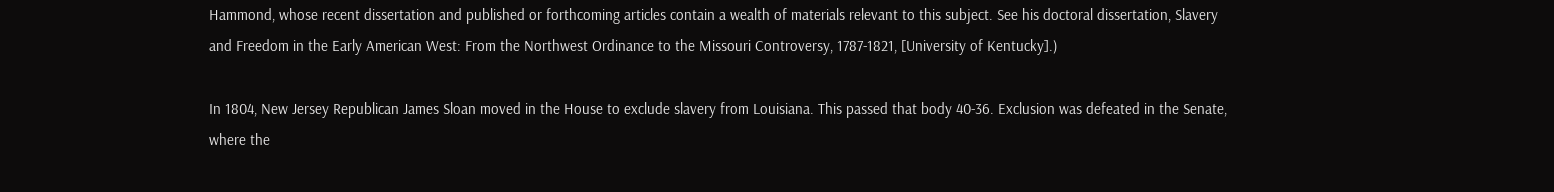Hammond, whose recent dissertation and published or forthcoming articles contain a wealth of materials relevant to this subject. See his doctoral dissertation, Slavery and Freedom in the Early American West: From the Northwest Ordinance to the Missouri Controversy, 1787-1821, [University of Kentucky].)

In 1804, New Jersey Republican James Sloan moved in the House to exclude slavery from Louisiana. This passed that body 40-36. Exclusion was defeated in the Senate, where the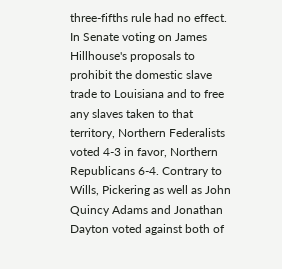three-fifths rule had no effect. In Senate voting on James Hillhouse's proposals to prohibit the domestic slave trade to Louisiana and to free any slaves taken to that territory, Northern Federalists voted 4-3 in favor, Northern Republicans 6-4. Contrary to Wills, Pickering as well as John Quincy Adams and Jonathan Dayton voted against both of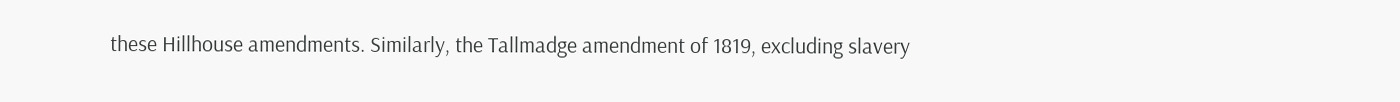these Hillhouse amendments. Similarly, the Tallmadge amendment of 1819, excluding slavery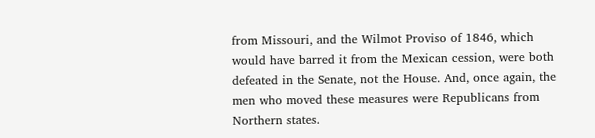from Missouri, and the Wilmot Proviso of 1846, which would have barred it from the Mexican cession, were both defeated in the Senate, not the House. And, once again, the men who moved these measures were Republicans from Northern states.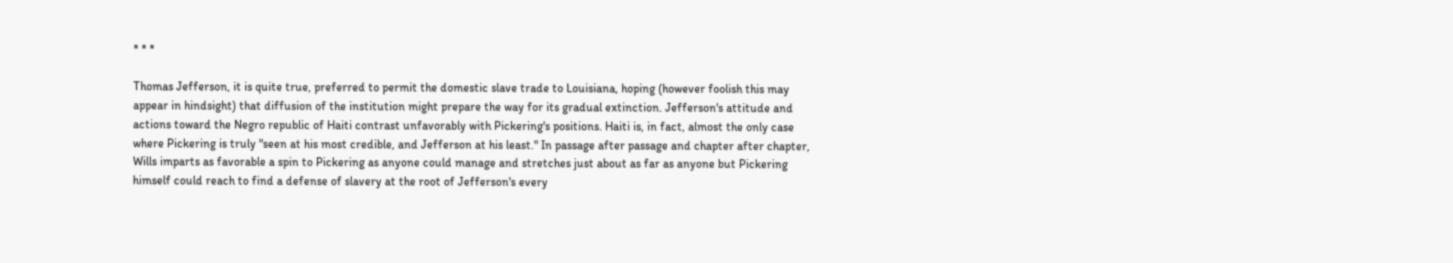* * *

Thomas Jefferson, it is quite true, preferred to permit the domestic slave trade to Louisiana, hoping (however foolish this may appear in hindsight) that diffusion of the institution might prepare the way for its gradual extinction. Jefferson's attitude and actions toward the Negro republic of Haiti contrast unfavorably with Pickering's positions. Haiti is, in fact, almost the only case where Pickering is truly "seen at his most credible, and Jefferson at his least." In passage after passage and chapter after chapter, Wills imparts as favorable a spin to Pickering as anyone could manage and stretches just about as far as anyone but Pickering himself could reach to find a defense of slavery at the root of Jefferson's every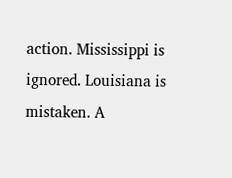action. Mississippi is ignored. Louisiana is mistaken. A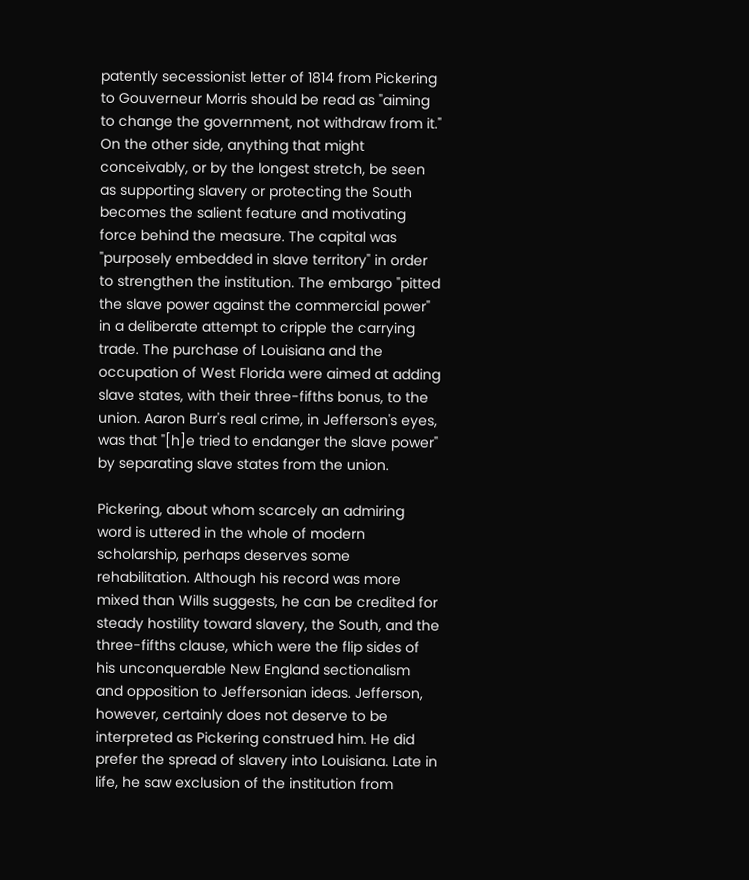patently secessionist letter of 1814 from Pickering to Gouverneur Morris should be read as "aiming to change the government, not withdraw from it." On the other side, anything that might conceivably, or by the longest stretch, be seen as supporting slavery or protecting the South becomes the salient feature and motivating force behind the measure. The capital was "purposely embedded in slave territory" in order to strengthen the institution. The embargo "pitted the slave power against the commercial power" in a deliberate attempt to cripple the carrying trade. The purchase of Louisiana and the occupation of West Florida were aimed at adding slave states, with their three-fifths bonus, to the union. Aaron Burr's real crime, in Jefferson's eyes, was that "[h]e tried to endanger the slave power" by separating slave states from the union.

Pickering, about whom scarcely an admiring word is uttered in the whole of modern scholarship, perhaps deserves some rehabilitation. Although his record was more mixed than Wills suggests, he can be credited for steady hostility toward slavery, the South, and the three-fifths clause, which were the flip sides of his unconquerable New England sectionalism and opposition to Jeffersonian ideas. Jefferson, however, certainly does not deserve to be interpreted as Pickering construed him. He did prefer the spread of slavery into Louisiana. Late in life, he saw exclusion of the institution from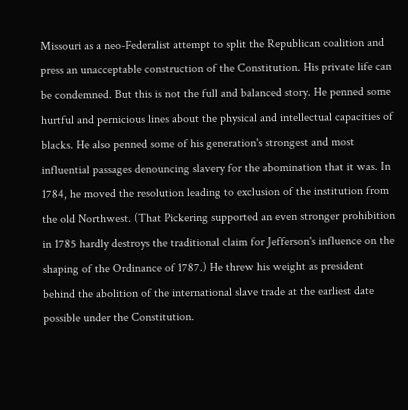Missouri as a neo-Federalist attempt to split the Republican coalition and press an unacceptable construction of the Constitution. His private life can be condemned. But this is not the full and balanced story. He penned some hurtful and pernicious lines about the physical and intellectual capacities of blacks. He also penned some of his generation's strongest and most influential passages denouncing slavery for the abomination that it was. In 1784, he moved the resolution leading to exclusion of the institution from the old Northwest. (That Pickering supported an even stronger prohibition in 1785 hardly destroys the traditional claim for Jefferson's influence on the shaping of the Ordinance of 1787.) He threw his weight as president behind the abolition of the international slave trade at the earliest date possible under the Constitution.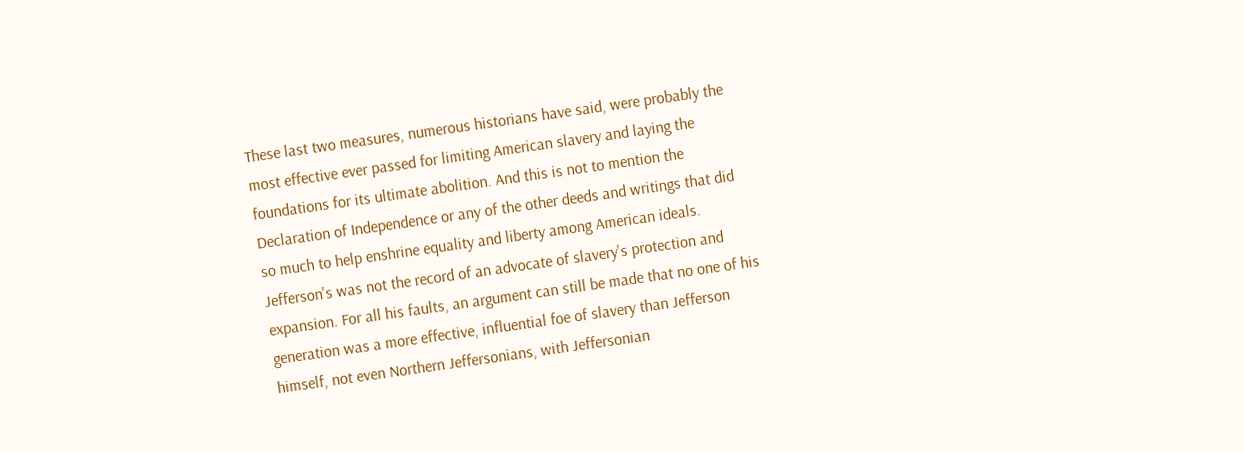These last two measures, numerous historians have said, were probably the most effective ever passed for limiting American slavery and laying the foundations for its ultimate abolition. And this is not to mention the Declaration of Independence or any of the other deeds and writings that did so much to help enshrine equality and liberty among American ideals. Jefferson's was not the record of an advocate of slavery's protection and expansion. For all his faults, an argument can still be made that no one of his generation was a more effective, influential foe of slavery than Jefferson himself, not even Northern Jeffersonians, with Jeffersonian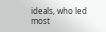ideals, who led most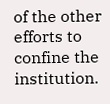of the other efforts to confine the institution.